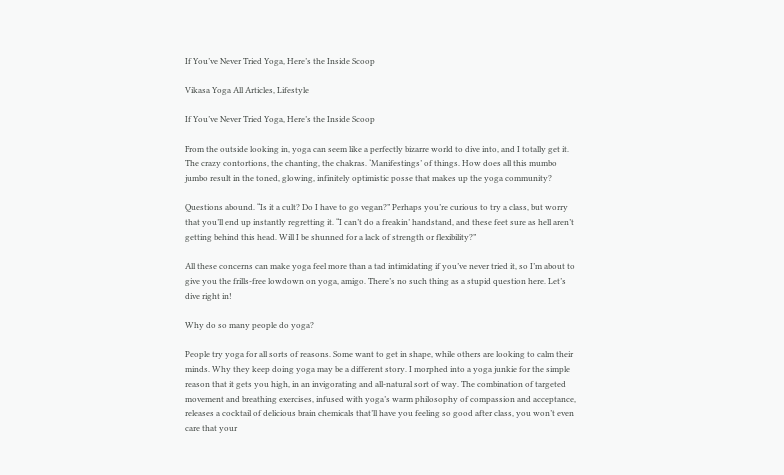If You’ve Never Tried Yoga, Here’s the Inside Scoop

Vikasa Yoga All Articles, Lifestyle

If You’ve Never Tried Yoga, Here’s the Inside Scoop

From the outside looking in, yoga can seem like a perfectly bizarre world to dive into, and I totally get it. The crazy contortions, the chanting, the chakras. ‘Manifestings’ of things. How does all this mumbo jumbo result in the toned, glowing, infinitely optimistic posse that makes up the yoga community?

Questions abound. “Is it a cult? Do I have to go vegan?” Perhaps you’re curious to try a class, but worry that you’ll end up instantly regretting it. “I can’t do a freakin’ handstand, and these feet sure as hell aren’t getting behind this head. Will I be shunned for a lack of strength or flexibility?”

All these concerns can make yoga feel more than a tad intimidating if you’ve never tried it, so I’m about to give you the frills-free lowdown on yoga, amigo. There’s no such thing as a stupid question here. Let’s dive right in!

Why do so many people do yoga?

People try yoga for all sorts of reasons. Some want to get in shape, while others are looking to calm their minds. Why they keep doing yoga may be a different story. I morphed into a yoga junkie for the simple reason that it gets you high, in an invigorating and all-natural sort of way. The combination of targeted movement and breathing exercises, infused with yoga’s warm philosophy of compassion and acceptance, releases a cocktail of delicious brain chemicals that’ll have you feeling so good after class, you won’t even care that your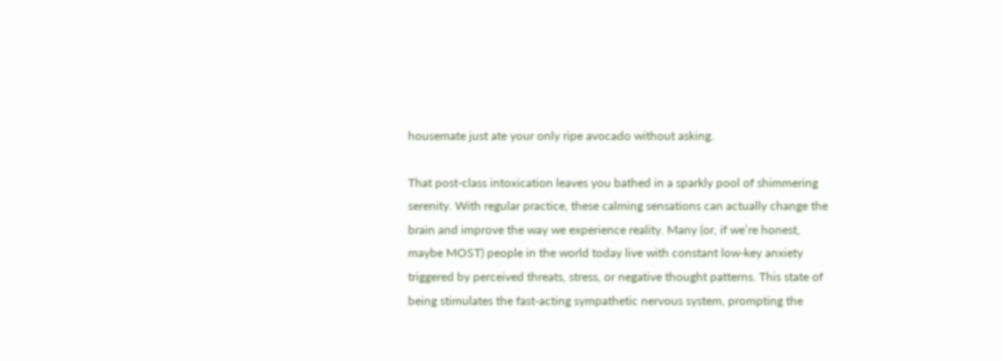housemate just ate your only ripe avocado without asking.

That post-class intoxication leaves you bathed in a sparkly pool of shimmering serenity. With regular practice, these calming sensations can actually change the brain and improve the way we experience reality. Many (or, if we’re honest, maybe MOST) people in the world today live with constant low-key anxiety triggered by perceived threats, stress, or negative thought patterns. This state of being stimulates the fast-acting sympathetic nervous system, prompting the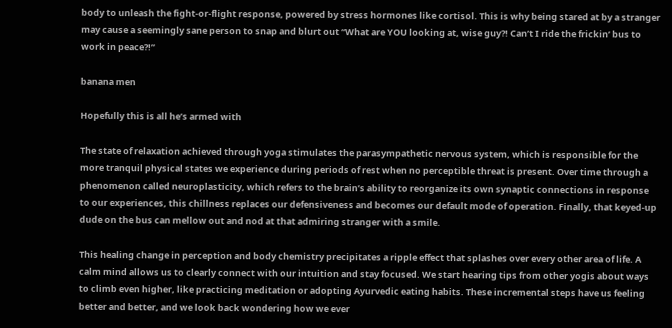body to unleash the fight-or-flight response, powered by stress hormones like cortisol. This is why being stared at by a stranger may cause a seemingly sane person to snap and blurt out “What are YOU looking at, wise guy?! Can’t I ride the frickin’ bus to work in peace?!”

banana men

Hopefully this is all he’s armed with

The state of relaxation achieved through yoga stimulates the parasympathetic nervous system, which is responsible for the more tranquil physical states we experience during periods of rest when no perceptible threat is present. Over time through a phenomenon called neuroplasticity, which refers to the brain’s ability to reorganize its own synaptic connections in response to our experiences, this chillness replaces our defensiveness and becomes our default mode of operation. Finally, that keyed-up dude on the bus can mellow out and nod at that admiring stranger with a smile.

This healing change in perception and body chemistry precipitates a ripple effect that splashes over every other area of life. A calm mind allows us to clearly connect with our intuition and stay focused. We start hearing tips from other yogis about ways to climb even higher, like practicing meditation or adopting Ayurvedic eating habits. These incremental steps have us feeling better and better, and we look back wondering how we ever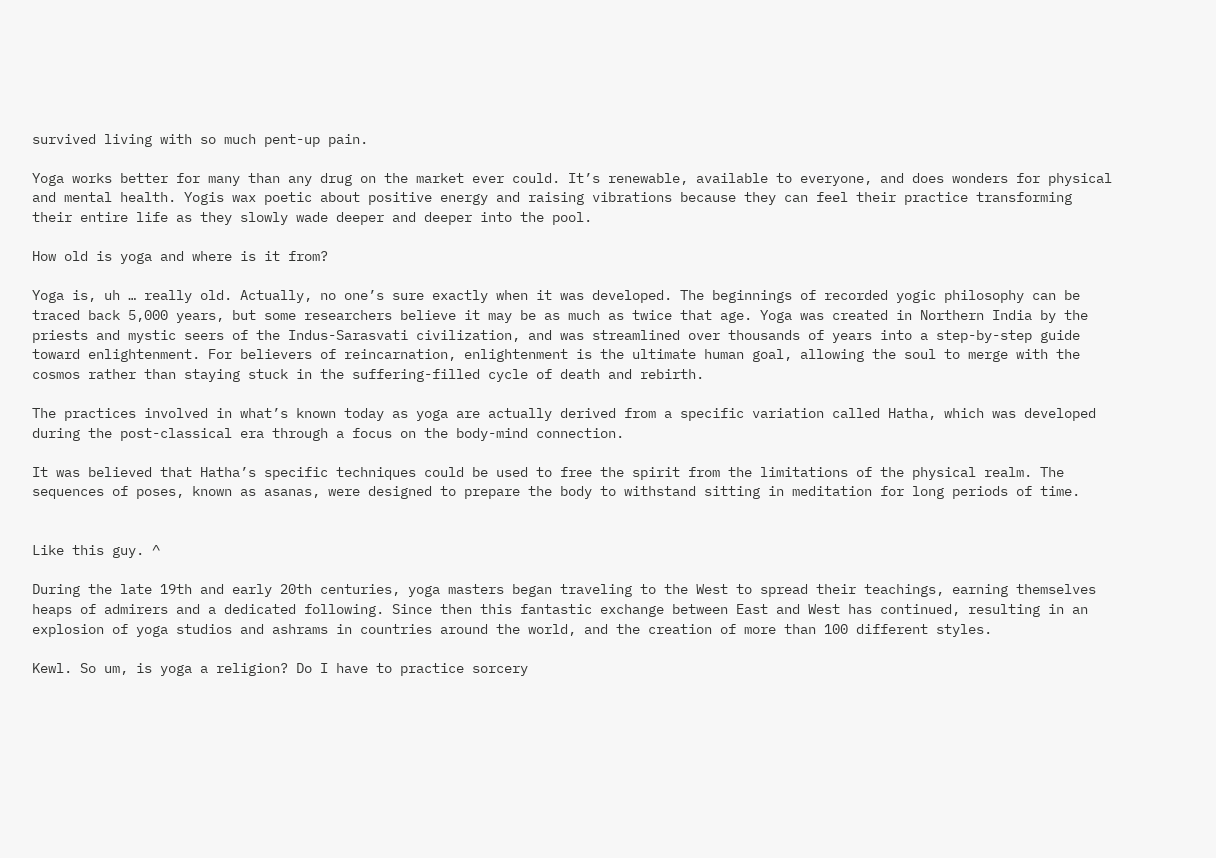survived living with so much pent-up pain.

Yoga works better for many than any drug on the market ever could. It’s renewable, available to everyone, and does wonders for physical and mental health. Yogis wax poetic about positive energy and raising vibrations because they can feel their practice transforming their entire life as they slowly wade deeper and deeper into the pool.

How old is yoga and where is it from?

Yoga is, uh … really old. Actually, no one’s sure exactly when it was developed. The beginnings of recorded yogic philosophy can be traced back 5,000 years, but some researchers believe it may be as much as twice that age. Yoga was created in Northern India by the priests and mystic seers of the Indus-Sarasvati civilization, and was streamlined over thousands of years into a step-by-step guide toward enlightenment. For believers of reincarnation, enlightenment is the ultimate human goal, allowing the soul to merge with the cosmos rather than staying stuck in the suffering-filled cycle of death and rebirth.

The practices involved in what’s known today as yoga are actually derived from a specific variation called Hatha, which was developed during the post-classical era through a focus on the body-mind connection.

It was believed that Hatha’s specific techniques could be used to free the spirit from the limitations of the physical realm. The sequences of poses, known as asanas, were designed to prepare the body to withstand sitting in meditation for long periods of time.


Like this guy. ^

During the late 19th and early 20th centuries, yoga masters began traveling to the West to spread their teachings, earning themselves heaps of admirers and a dedicated following. Since then this fantastic exchange between East and West has continued, resulting in an explosion of yoga studios and ashrams in countries around the world, and the creation of more than 100 different styles.

Kewl. So um, is yoga a religion? Do I have to practice sorcery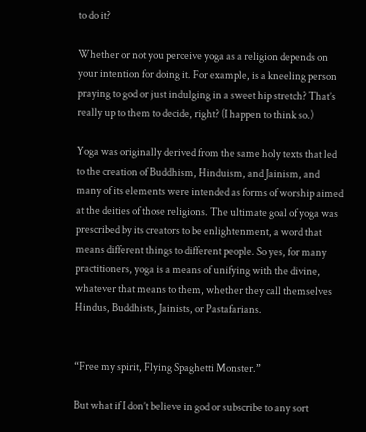to do it?

Whether or not you perceive yoga as a religion depends on your intention for doing it. For example, is a kneeling person praying to god or just indulging in a sweet hip stretch? That’s really up to them to decide, right? (I happen to think so.)

Yoga was originally derived from the same holy texts that led to the creation of Buddhism, Hinduism, and Jainism, and many of its elements were intended as forms of worship aimed at the deities of those religions. The ultimate goal of yoga was prescribed by its creators to be enlightenment, a word that means different things to different people. So yes, for many practitioners, yoga is a means of unifying with the divine, whatever that means to them, whether they call themselves Hindus, Buddhists, Jainists, or Pastafarians.


“Free my spirit, Flying Spaghetti Monster.”

But what if I don’t believe in god or subscribe to any sort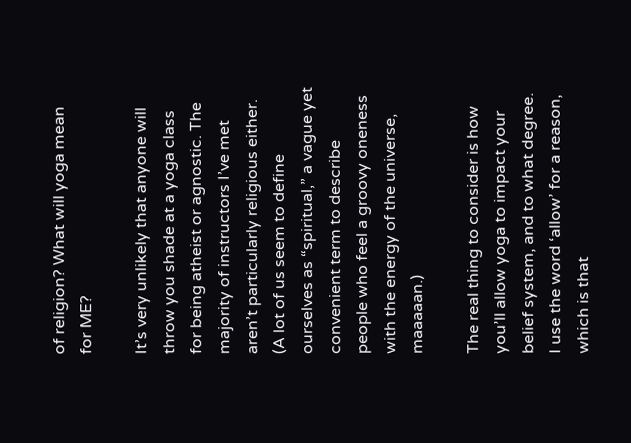of religion? What will yoga mean for ME?

It’s very unlikely that anyone will throw you shade at a yoga class for being atheist or agnostic. The majority of instructors I’ve met aren’t particularly religious either. (A lot of us seem to define ourselves as “spiritual,” a vague yet convenient term to describe people who feel a groovy oneness with the energy of the universe, maaaaan.)

The real thing to consider is how you’ll allow yoga to impact your belief system, and to what degree. I use the word ‘allow’ for a reason, which is that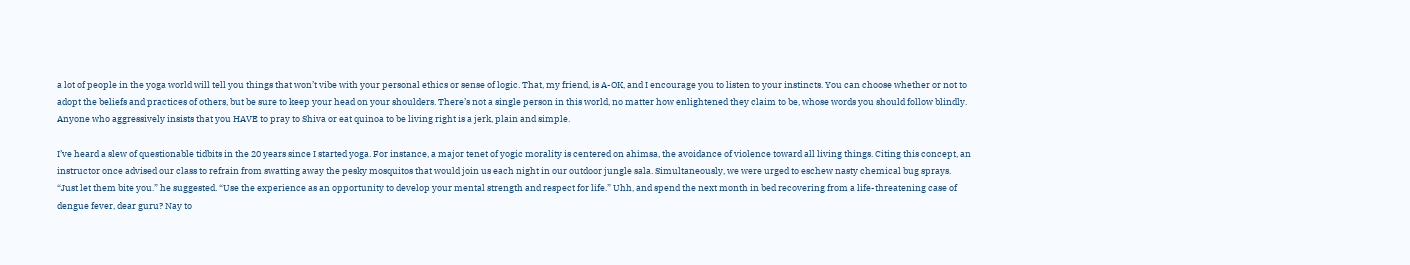a lot of people in the yoga world will tell you things that won’t vibe with your personal ethics or sense of logic. That, my friend, is A-OK, and I encourage you to listen to your instincts. You can choose whether or not to adopt the beliefs and practices of others, but be sure to keep your head on your shoulders. There’s not a single person in this world, no matter how enlightened they claim to be, whose words you should follow blindly. Anyone who aggressively insists that you HAVE to pray to Shiva or eat quinoa to be living right is a jerk, plain and simple.

I’ve heard a slew of questionable tidbits in the 20 years since I started yoga. For instance, a major tenet of yogic morality is centered on ahimsa, the avoidance of violence toward all living things. Citing this concept, an instructor once advised our class to refrain from swatting away the pesky mosquitos that would join us each night in our outdoor jungle sala. Simultaneously, we were urged to eschew nasty chemical bug sprays. “Just let them bite you.” he suggested. “Use the experience as an opportunity to develop your mental strength and respect for life.” Uhh, and spend the next month in bed recovering from a life-threatening case of dengue fever, dear guru? Nay to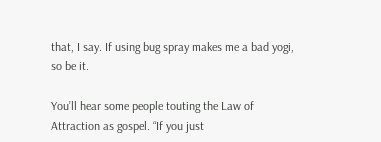that, I say. If using bug spray makes me a bad yogi, so be it.

You’ll hear some people touting the Law of Attraction as gospel. “If you just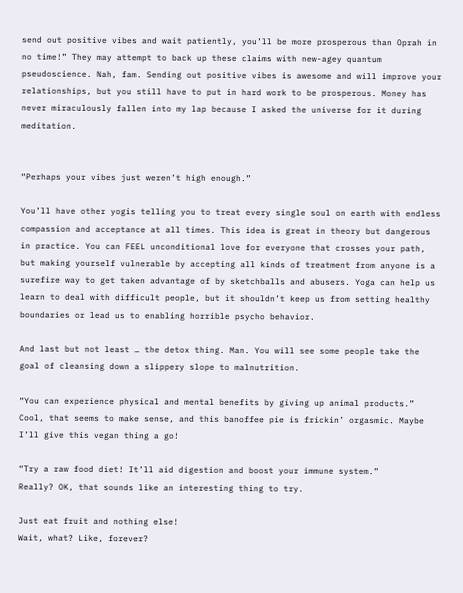send out positive vibes and wait patiently, you’ll be more prosperous than Oprah in no time!” They may attempt to back up these claims with new-agey quantum pseudoscience. Nah, fam. Sending out positive vibes is awesome and will improve your relationships, but you still have to put in hard work to be prosperous. Money has never miraculously fallen into my lap because I asked the universe for it during meditation.


“Perhaps your vibes just weren’t high enough.”

You’ll have other yogis telling you to treat every single soul on earth with endless compassion and acceptance at all times. This idea is great in theory but dangerous in practice. You can FEEL unconditional love for everyone that crosses your path, but making yourself vulnerable by accepting all kinds of treatment from anyone is a surefire way to get taken advantage of by sketchballs and abusers. Yoga can help us learn to deal with difficult people, but it shouldn’t keep us from setting healthy boundaries or lead us to enabling horrible psycho behavior.

And last but not least … the detox thing. Man. You will see some people take the goal of cleansing down a slippery slope to malnutrition.

“You can experience physical and mental benefits by giving up animal products.”
Cool, that seems to make sense, and this banoffee pie is frickin’ orgasmic. Maybe I’ll give this vegan thing a go!

“Try a raw food diet! It’ll aid digestion and boost your immune system.”
Really? OK, that sounds like an interesting thing to try.

Just eat fruit and nothing else!
Wait, what? Like, forever?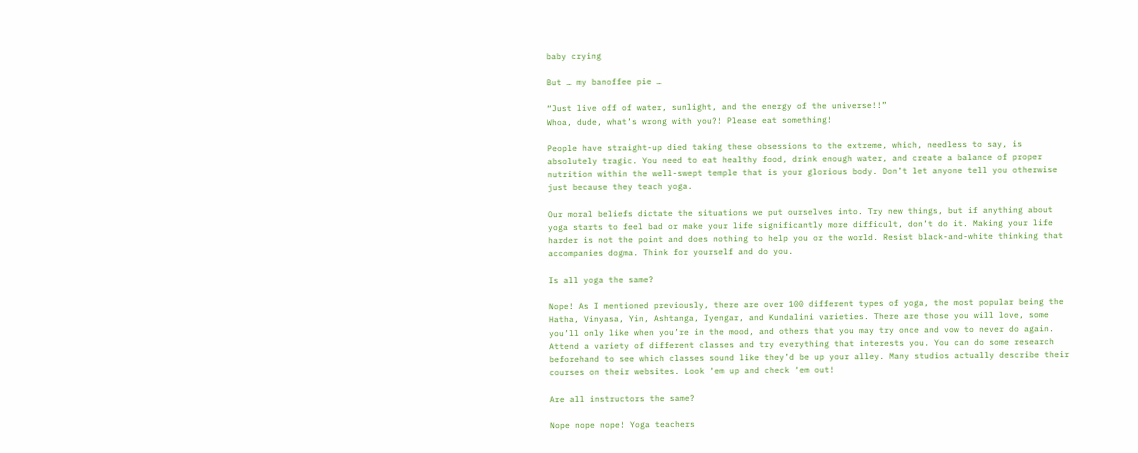baby crying

But … my banoffee pie …

“Just live off of water, sunlight, and the energy of the universe!!”
Whoa, dude, what’s wrong with you?! Please eat something!

People have straight-up died taking these obsessions to the extreme, which, needless to say, is absolutely tragic. You need to eat healthy food, drink enough water, and create a balance of proper nutrition within the well-swept temple that is your glorious body. Don’t let anyone tell you otherwise just because they teach yoga.

Our moral beliefs dictate the situations we put ourselves into. Try new things, but if anything about yoga starts to feel bad or make your life significantly more difficult, don’t do it. Making your life harder is not the point and does nothing to help you or the world. Resist black-and-white thinking that accompanies dogma. Think for yourself and do you.

Is all yoga the same?

Nope! As I mentioned previously, there are over 100 different types of yoga, the most popular being the Hatha, Vinyasa, Yin, Ashtanga, Iyengar, and Kundalini varieties. There are those you will love, some you’ll only like when you’re in the mood, and others that you may try once and vow to never do again. Attend a variety of different classes and try everything that interests you. You can do some research beforehand to see which classes sound like they’d be up your alley. Many studios actually describe their courses on their websites. Look ‘em up and check ‘em out!

Are all instructors the same?

Nope nope nope! Yoga teachers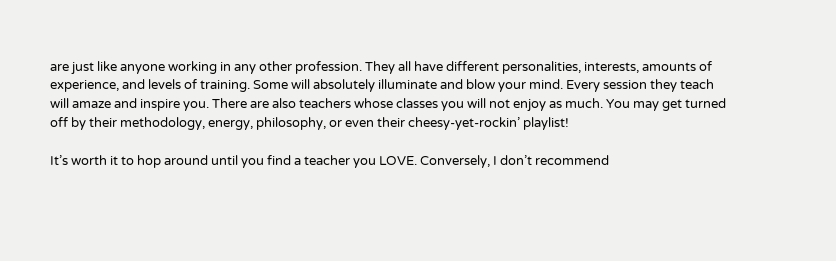are just like anyone working in any other profession. They all have different personalities, interests, amounts of experience, and levels of training. Some will absolutely illuminate and blow your mind. Every session they teach will amaze and inspire you. There are also teachers whose classes you will not enjoy as much. You may get turned off by their methodology, energy, philosophy, or even their cheesy-yet-rockin’ playlist!

It’s worth it to hop around until you find a teacher you LOVE. Conversely, I don’t recommend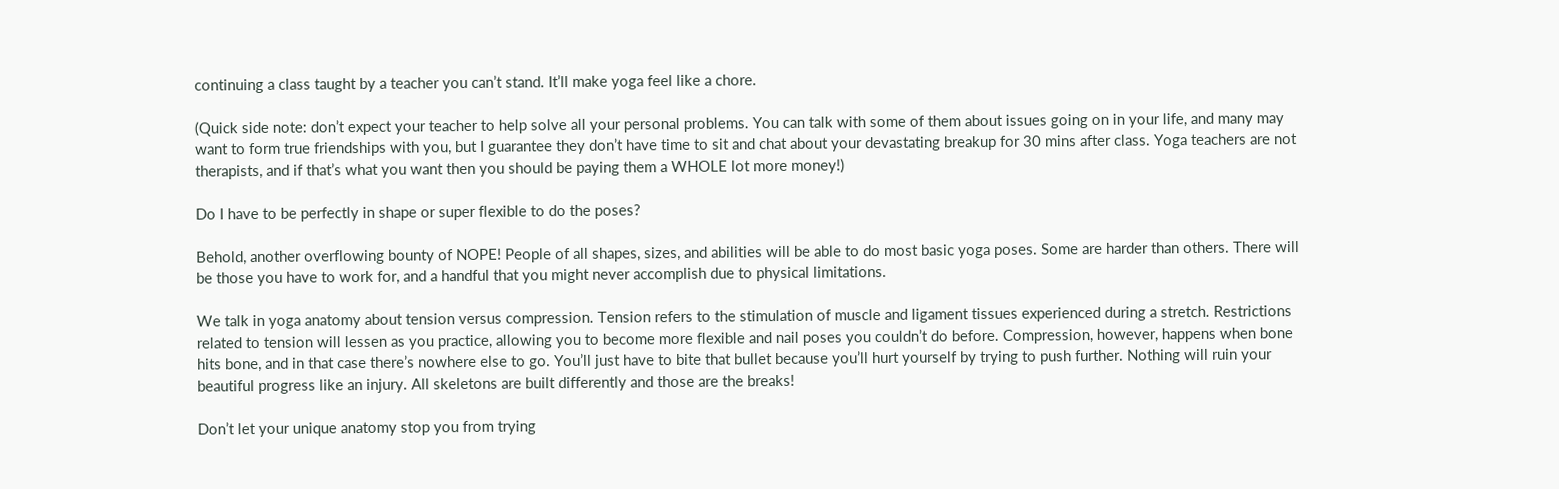continuing a class taught by a teacher you can’t stand. It’ll make yoga feel like a chore.

(Quick side note: don’t expect your teacher to help solve all your personal problems. You can talk with some of them about issues going on in your life, and many may want to form true friendships with you, but I guarantee they don’t have time to sit and chat about your devastating breakup for 30 mins after class. Yoga teachers are not therapists, and if that’s what you want then you should be paying them a WHOLE lot more money!)

Do I have to be perfectly in shape or super flexible to do the poses?

Behold, another overflowing bounty of NOPE! People of all shapes, sizes, and abilities will be able to do most basic yoga poses. Some are harder than others. There will be those you have to work for, and a handful that you might never accomplish due to physical limitations.

We talk in yoga anatomy about tension versus compression. Tension refers to the stimulation of muscle and ligament tissues experienced during a stretch. Restrictions related to tension will lessen as you practice, allowing you to become more flexible and nail poses you couldn’t do before. Compression, however, happens when bone hits bone, and in that case there’s nowhere else to go. You’ll just have to bite that bullet because you’ll hurt yourself by trying to push further. Nothing will ruin your beautiful progress like an injury. All skeletons are built differently and those are the breaks!

Don’t let your unique anatomy stop you from trying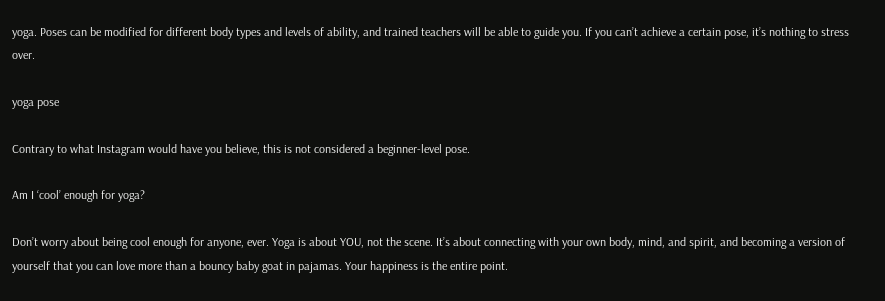yoga. Poses can be modified for different body types and levels of ability, and trained teachers will be able to guide you. If you can’t achieve a certain pose, it’s nothing to stress over.

yoga pose

Contrary to what Instagram would have you believe, this is not considered a beginner-level pose.

Am I ‘cool’ enough for yoga?

Don’t worry about being cool enough for anyone, ever. Yoga is about YOU, not the scene. It’s about connecting with your own body, mind, and spirit, and becoming a version of yourself that you can love more than a bouncy baby goat in pajamas. Your happiness is the entire point.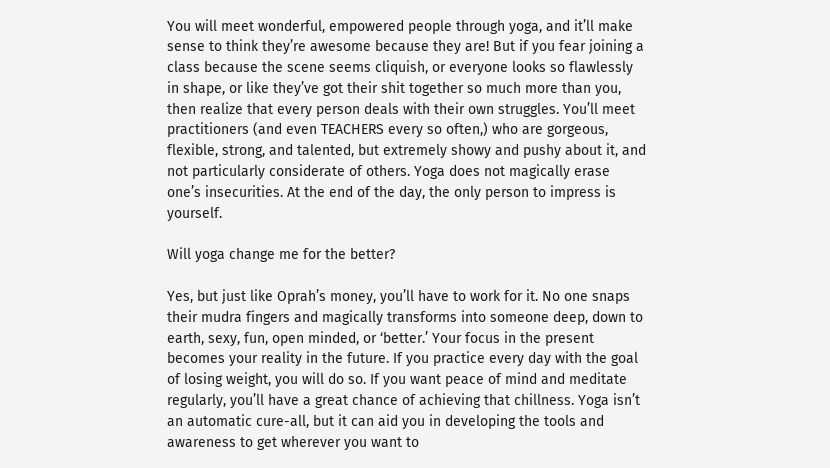You will meet wonderful, empowered people through yoga, and it’ll make sense to think they’re awesome because they are! But if you fear joining a class because the scene seems cliquish, or everyone looks so flawlessly in shape, or like they’ve got their shit together so much more than you, then realize that every person deals with their own struggles. You’ll meet practitioners (and even TEACHERS every so often,) who are gorgeous, flexible, strong, and talented, but extremely showy and pushy about it, and not particularly considerate of others. Yoga does not magically erase one’s insecurities. At the end of the day, the only person to impress is yourself.

Will yoga change me for the better?

Yes, but just like Oprah’s money, you’ll have to work for it. No one snaps their mudra fingers and magically transforms into someone deep, down to earth, sexy, fun, open minded, or ‘better.’ Your focus in the present becomes your reality in the future. If you practice every day with the goal of losing weight, you will do so. If you want peace of mind and meditate regularly, you’ll have a great chance of achieving that chillness. Yoga isn’t an automatic cure-all, but it can aid you in developing the tools and awareness to get wherever you want to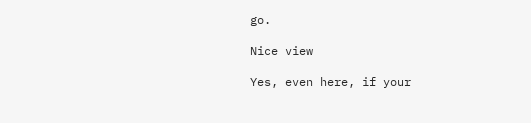go.

Nice view

Yes, even here, if your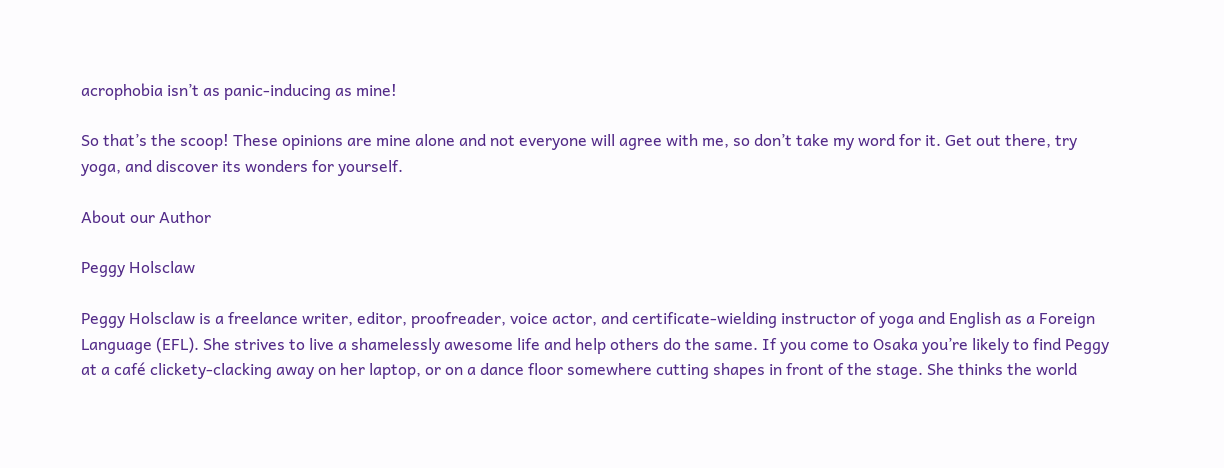acrophobia isn’t as panic-inducing as mine!

So that’s the scoop! These opinions are mine alone and not everyone will agree with me, so don’t take my word for it. Get out there, try yoga, and discover its wonders for yourself.

About our Author

Peggy Holsclaw

Peggy Holsclaw is a freelance writer, editor, proofreader, voice actor, and certificate-wielding instructor of yoga and English as a Foreign Language (EFL). She strives to live a shamelessly awesome life and help others do the same. If you come to Osaka you’re likely to find Peggy at a café clickety-clacking away on her laptop, or on a dance floor somewhere cutting shapes in front of the stage. She thinks the world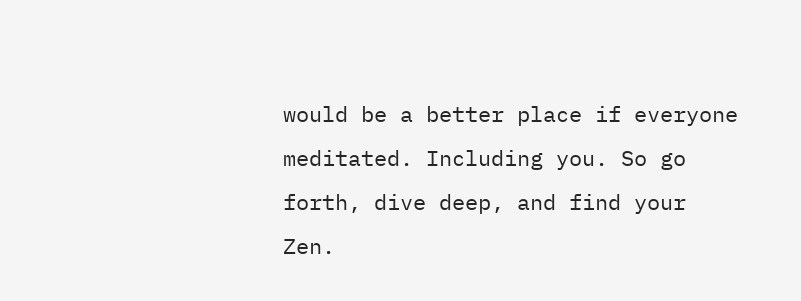would be a better place if everyone meditated. Including you. So go forth, dive deep, and find your Zen.